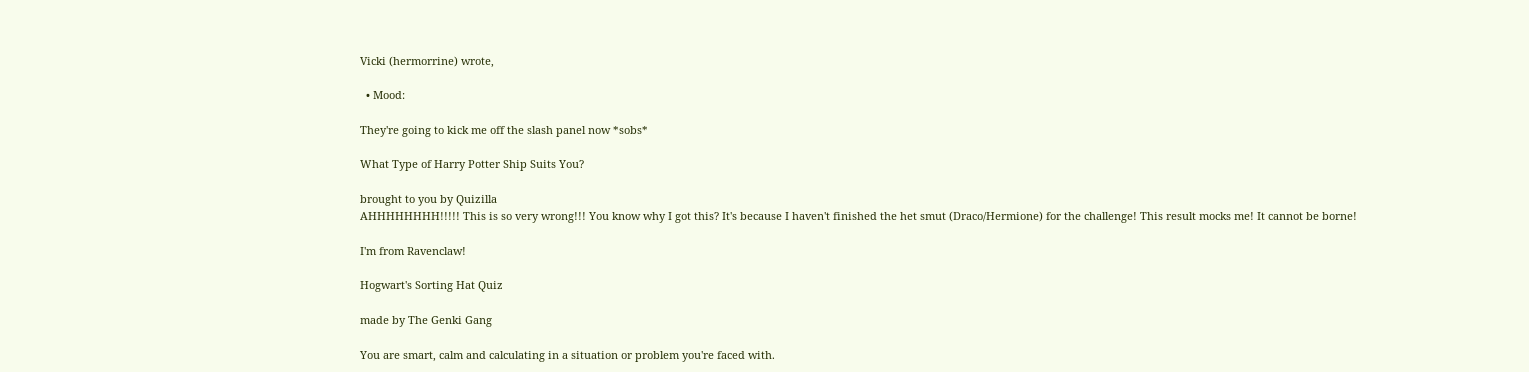Vicki (hermorrine) wrote,

  • Mood:

They're going to kick me off the slash panel now *sobs*

What Type of Harry Potter Ship Suits You?

brought to you by Quizilla
AHHHHHHHH!!!!! This is so very wrong!!! You know why I got this? It's because I haven't finished the het smut (Draco/Hermione) for the challenge! This result mocks me! It cannot be borne!

I'm from Ravenclaw!

Hogwart's Sorting Hat Quiz

made by The Genki Gang

You are smart, calm and calculating in a situation or problem you're faced with.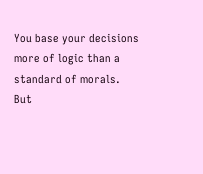You base your decisions more of logic than a standard of morals.
But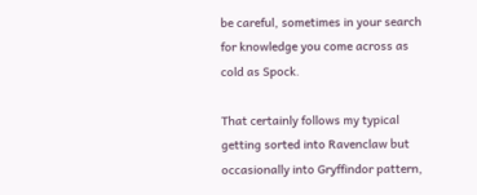be careful, sometimes in your search for knowledge you come across as cold as Spock.

That certainly follows my typical getting sorted into Ravenclaw but occasionally into Gryffindor pattern,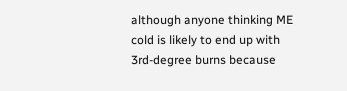although anyone thinking ME cold is likely to end up with 3rd-degree burns because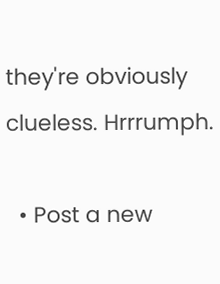they're obviously clueless. Hrrrumph.

  • Post a new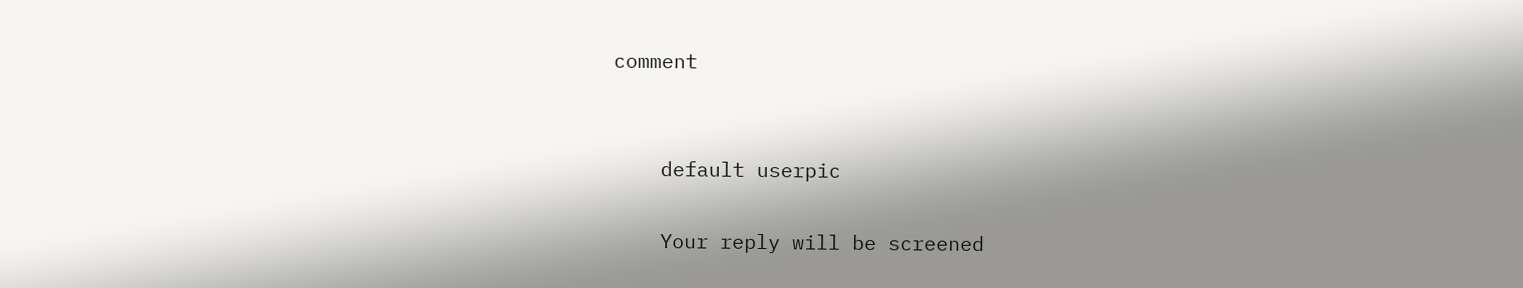comment


    default userpic

    Your reply will be screened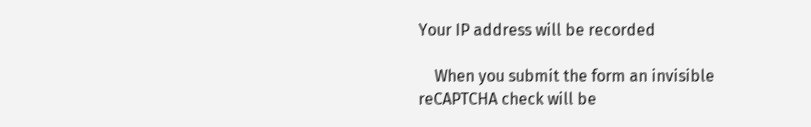Your IP address will be recorded

    When you submit the form an invisible reCAPTCHA check will be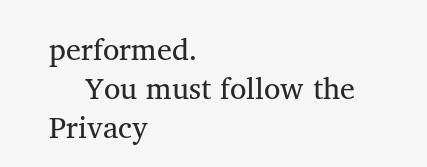performed.
    You must follow the Privacy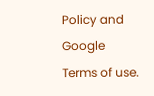Policy and Google Terms of use.